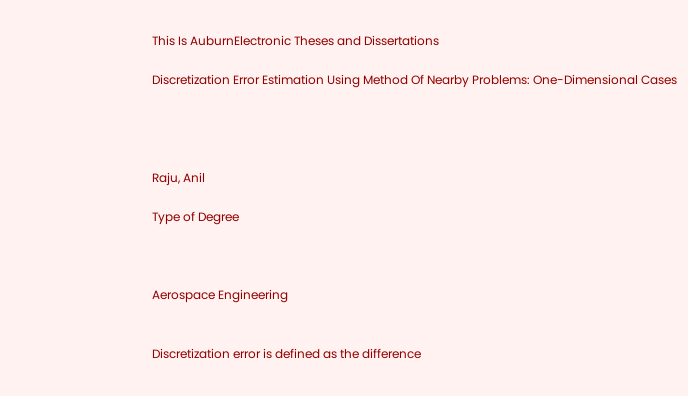This Is AuburnElectronic Theses and Dissertations

Discretization Error Estimation Using Method Of Nearby Problems: One-Dimensional Cases




Raju, Anil

Type of Degree



Aerospace Engineering


Discretization error is defined as the difference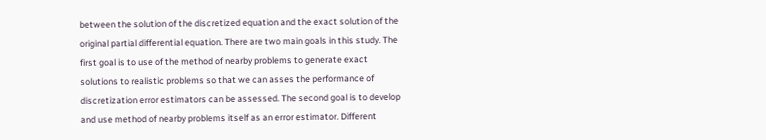between the solution of the discretized equation and the exact solution of the original partial differential equation. There are two main goals in this study. The first goal is to use of the method of nearby problems to generate exact solutions to realistic problems so that we can asses the performance of discretization error estimators can be assessed. The second goal is to develop and use method of nearby problems itself as an error estimator. Different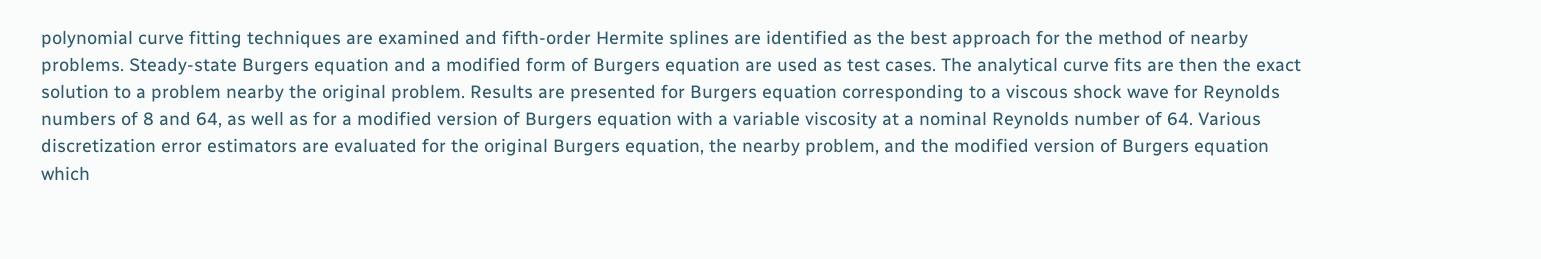polynomial curve fitting techniques are examined and fifth-order Hermite splines are identified as the best approach for the method of nearby problems. Steady-state Burgers equation and a modified form of Burgers equation are used as test cases. The analytical curve fits are then the exact solution to a problem nearby the original problem. Results are presented for Burgers equation corresponding to a viscous shock wave for Reynolds numbers of 8 and 64, as well as for a modified version of Burgers equation with a variable viscosity at a nominal Reynolds number of 64. Various discretization error estimators are evaluated for the original Burgers equation, the nearby problem, and the modified version of Burgers equation which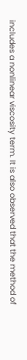includes a nonlinear viscosity term. It is also observed that the method of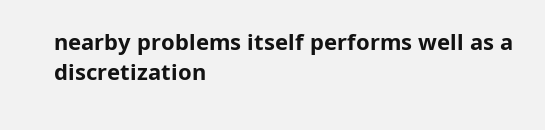nearby problems itself performs well as a discretization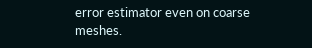error estimator even on coarse meshes.